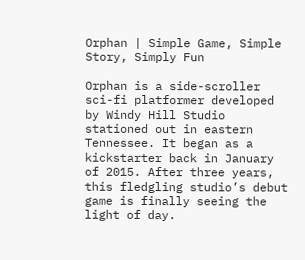Orphan | Simple Game, Simple Story, Simply Fun

Orphan is a side-scroller sci-fi platformer developed by Windy Hill Studio stationed out in eastern Tennessee. It began as a kickstarter back in January of 2015. After three years, this fledgling studio’s debut game is finally seeing the light of day.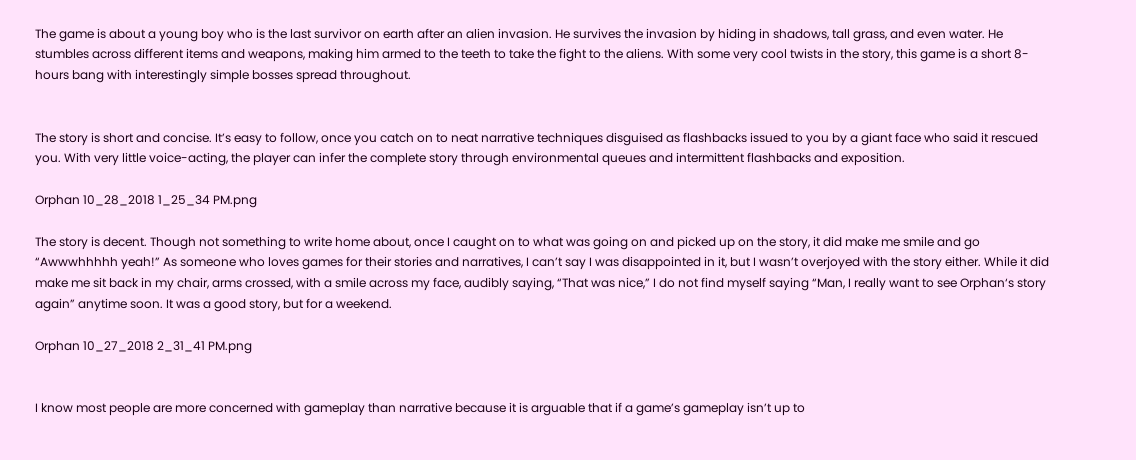The game is about a young boy who is the last survivor on earth after an alien invasion. He survives the invasion by hiding in shadows, tall grass, and even water. He stumbles across different items and weapons, making him armed to the teeth to take the fight to the aliens. With some very cool twists in the story, this game is a short 8-hours bang with interestingly simple bosses spread throughout.


The story is short and concise. It’s easy to follow, once you catch on to neat narrative techniques disguised as flashbacks issued to you by a giant face who said it rescued you. With very little voice-acting, the player can infer the complete story through environmental queues and intermittent flashbacks and exposition.

Orphan 10_28_2018 1_25_34 PM.png

The story is decent. Though not something to write home about, once I caught on to what was going on and picked up on the story, it did make me smile and go “Awwwhhhhh yeah!” As someone who loves games for their stories and narratives, I can’t say I was disappointed in it, but I wasn’t overjoyed with the story either. While it did make me sit back in my chair, arms crossed, with a smile across my face, audibly saying, “That was nice,” I do not find myself saying “Man, I really want to see Orphan‘s story again” anytime soon. It was a good story, but for a weekend.

Orphan 10_27_2018 2_31_41 PM.png


I know most people are more concerned with gameplay than narrative because it is arguable that if a game’s gameplay isn’t up to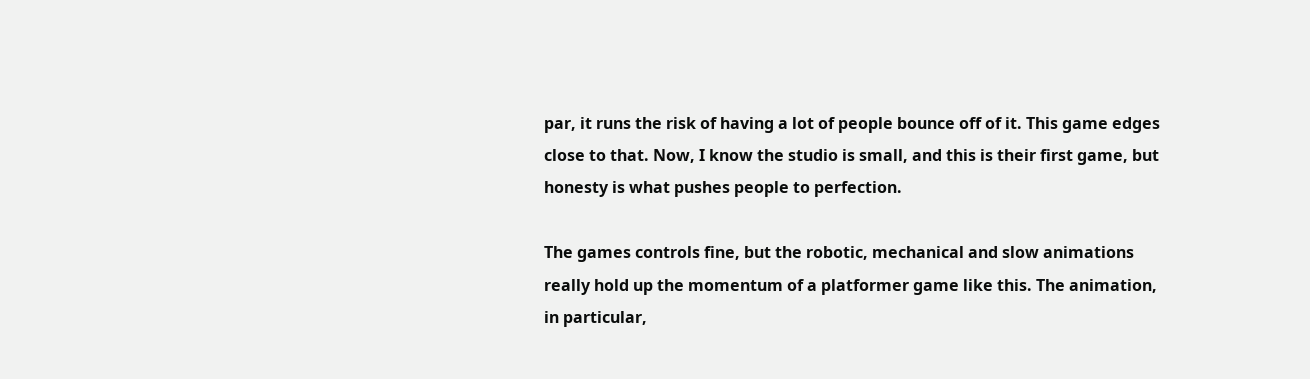par, it runs the risk of having a lot of people bounce off of it. This game edges close to that. Now, I know the studio is small, and this is their first game, but honesty is what pushes people to perfection.

The games controls fine, but the robotic, mechanical and slow animations really hold up the momentum of a platformer game like this. The animation, in particular,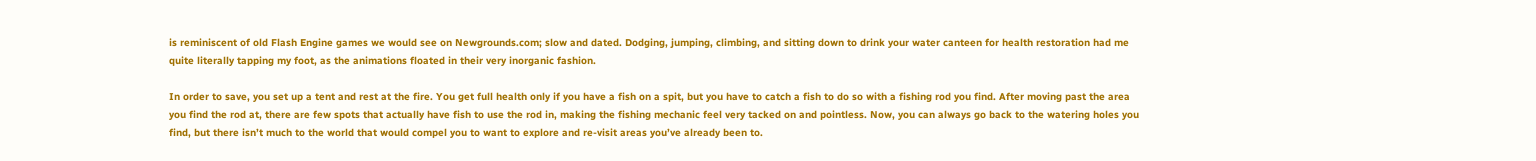is reminiscent of old Flash Engine games we would see on Newgrounds.com; slow and dated. Dodging, jumping, climbing, and sitting down to drink your water canteen for health restoration had me quite literally tapping my foot, as the animations floated in their very inorganic fashion.

In order to save, you set up a tent and rest at the fire. You get full health only if you have a fish on a spit, but you have to catch a fish to do so with a fishing rod you find. After moving past the area you find the rod at, there are few spots that actually have fish to use the rod in, making the fishing mechanic feel very tacked on and pointless. Now, you can always go back to the watering holes you find, but there isn’t much to the world that would compel you to want to explore and re-visit areas you’ve already been to.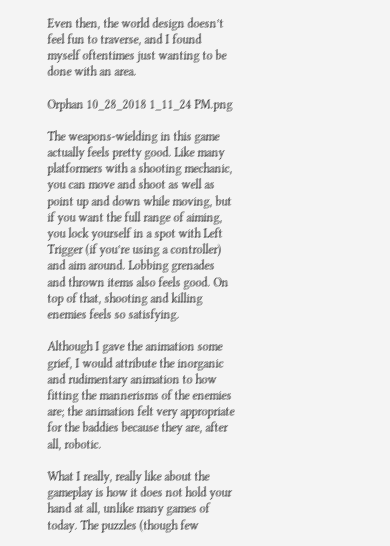Even then, the world design doesn’t feel fun to traverse, and I found myself oftentimes just wanting to be done with an area.

Orphan 10_28_2018 1_11_24 PM.png

The weapons-wielding in this game actually feels pretty good. Like many platformers with a shooting mechanic, you can move and shoot as well as point up and down while moving, but if you want the full range of aiming, you lock yourself in a spot with Left Trigger (if you’re using a controller) and aim around. Lobbing grenades and thrown items also feels good. On top of that, shooting and killing enemies feels so satisfying.

Although I gave the animation some grief, I would attribute the inorganic and rudimentary animation to how fitting the mannerisms of the enemies are; the animation felt very appropriate for the baddies because they are, after all, robotic.

What I really, really like about the gameplay is how it does not hold your hand at all, unlike many games of today. The puzzles (though few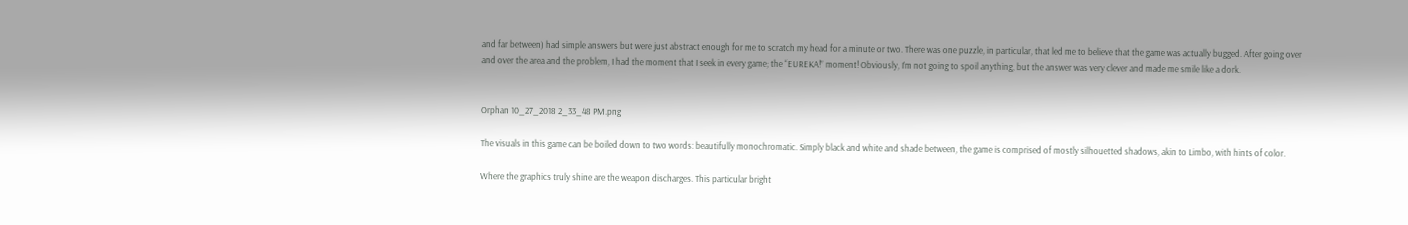and far between) had simple answers but were just abstract enough for me to scratch my head for a minute or two. There was one puzzle, in particular, that led me to believe that the game was actually bugged. After going over and over the area and the problem, I had the moment that I seek in every game; the “EUREKA!” moment! Obviously, I’m not going to spoil anything, but the answer was very clever and made me smile like a dork.


Orphan 10_27_2018 2_33_48 PM.png

The visuals in this game can be boiled down to two words: beautifully monochromatic. Simply black and white and shade between, the game is comprised of mostly silhouetted shadows, akin to Limbo, with hints of color.

Where the graphics truly shine are the weapon discharges. This particular bright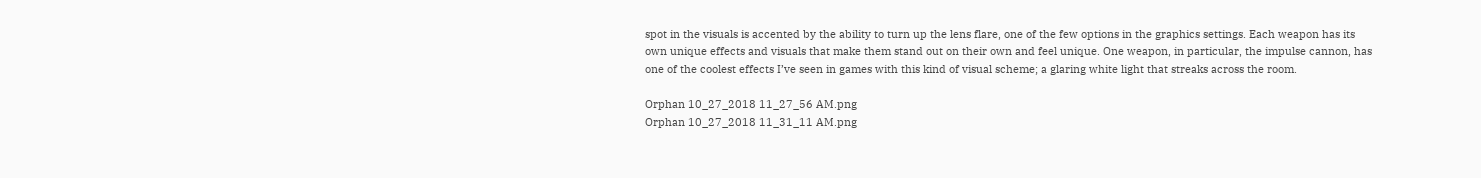spot in the visuals is accented by the ability to turn up the lens flare, one of the few options in the graphics settings. Each weapon has its own unique effects and visuals that make them stand out on their own and feel unique. One weapon, in particular, the impulse cannon, has one of the coolest effects I’ve seen in games with this kind of visual scheme; a glaring white light that streaks across the room.

Orphan 10_27_2018 11_27_56 AM.png
Orphan 10_27_2018 11_31_11 AM.png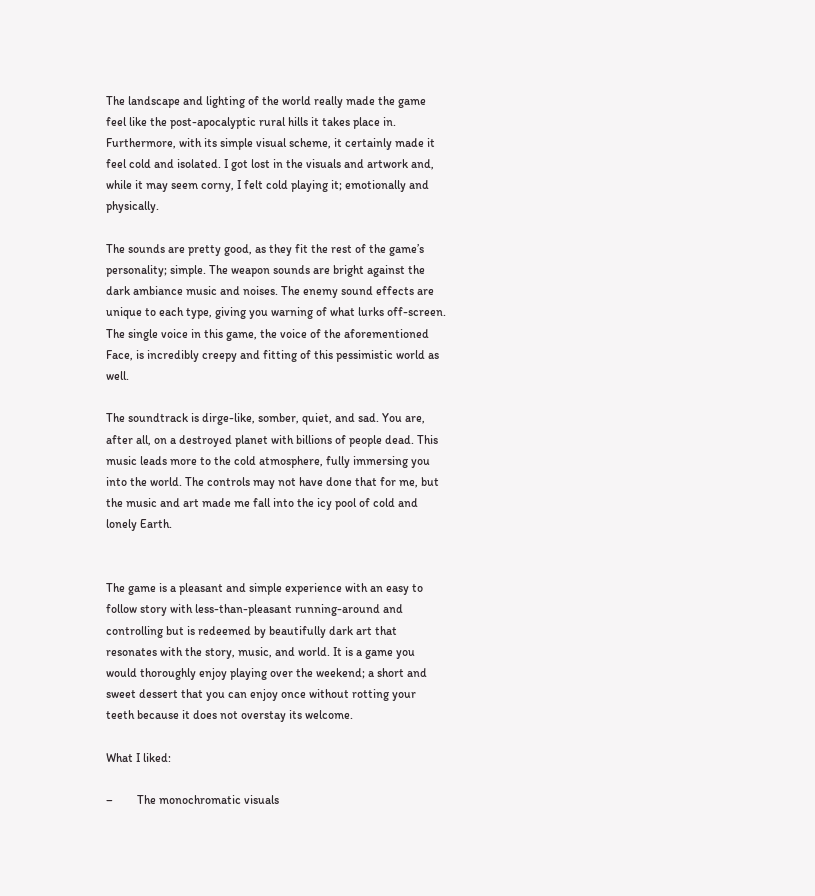The landscape and lighting of the world really made the game feel like the post-apocalyptic rural hills it takes place in. Furthermore, with its simple visual scheme, it certainly made it feel cold and isolated. I got lost in the visuals and artwork and, while it may seem corny, I felt cold playing it; emotionally and physically.

The sounds are pretty good, as they fit the rest of the game’s personality; simple. The weapon sounds are bright against the dark ambiance music and noises. The enemy sound effects are unique to each type, giving you warning of what lurks off-screen. The single voice in this game, the voice of the aforementioned Face, is incredibly creepy and fitting of this pessimistic world as well.

The soundtrack is dirge-like, somber, quiet, and sad. You are, after all, on a destroyed planet with billions of people dead. This music leads more to the cold atmosphere, fully immersing you into the world. The controls may not have done that for me, but the music and art made me fall into the icy pool of cold and lonely Earth.


The game is a pleasant and simple experience with an easy to follow story with less-than-pleasant running-around and controlling but is redeemed by beautifully dark art that resonates with the story, music, and world. It is a game you would thoroughly enjoy playing over the weekend; a short and sweet dessert that you can enjoy once without rotting your teeth because it does not overstay its welcome.

What I liked:

–        The monochromatic visuals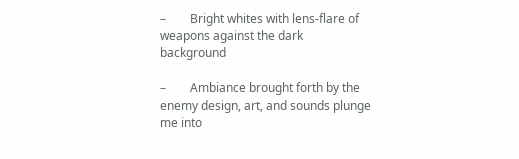–        Bright whites with lens-flare of weapons against the dark background

–        Ambiance brought forth by the enemy design, art, and sounds plunge me into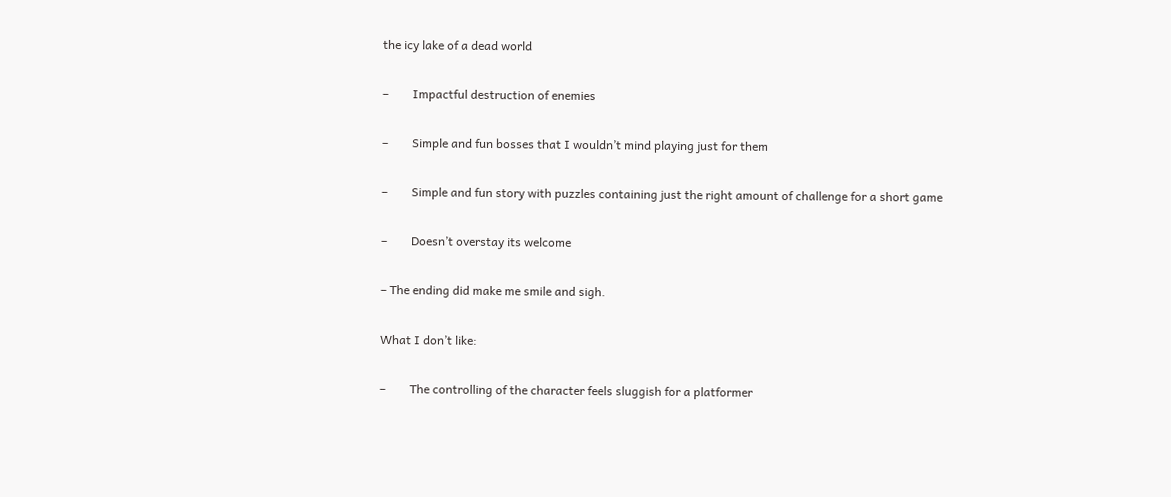the icy lake of a dead world

–        Impactful destruction of enemies

–        Simple and fun bosses that I wouldn’t mind playing just for them

–        Simple and fun story with puzzles containing just the right amount of challenge for a short game

–        Doesn’t overstay its welcome

– The ending did make me smile and sigh.

What I don’t like:

–        The controlling of the character feels sluggish for a platformer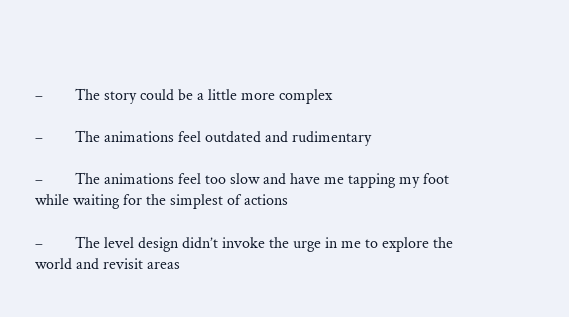–        The story could be a little more complex

–        The animations feel outdated and rudimentary

–        The animations feel too slow and have me tapping my foot while waiting for the simplest of actions

–        The level design didn’t invoke the urge in me to explore the world and revisit areas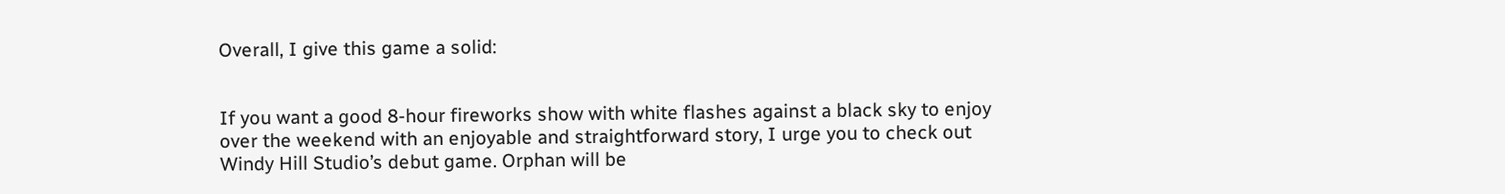Overall, I give this game a solid:


If you want a good 8-hour fireworks show with white flashes against a black sky to enjoy over the weekend with an enjoyable and straightforward story, I urge you to check out Windy Hill Studio’s debut game. Orphan will be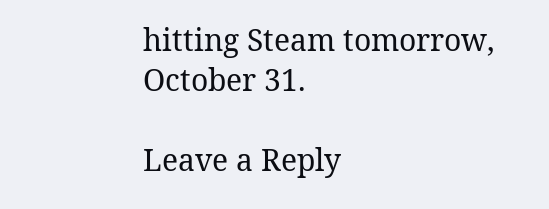hitting Steam tomorrow, October 31.

Leave a Reply